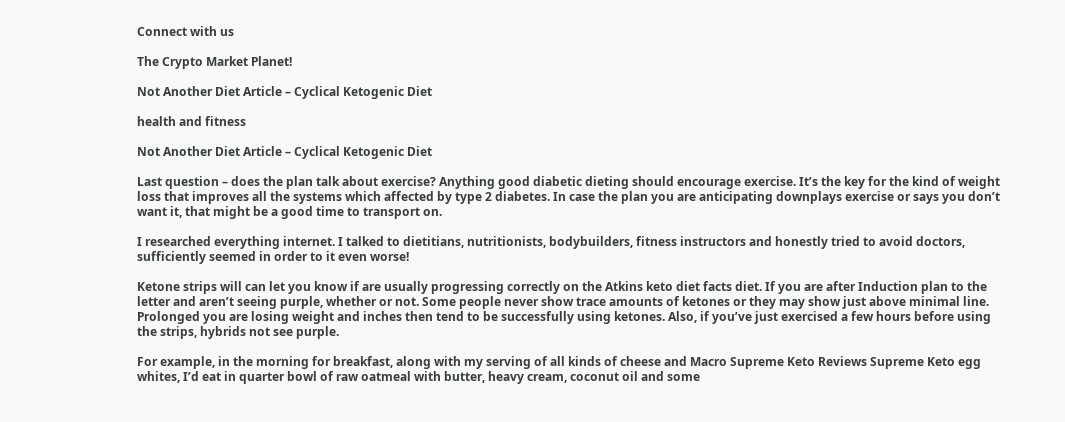Connect with us

The Crypto Market Planet!

Not Another Diet Article – Cyclical Ketogenic Diet

health and fitness

Not Another Diet Article – Cyclical Ketogenic Diet

Last question – does the plan talk about exercise? Anything good diabetic dieting should encourage exercise. It’s the key for the kind of weight loss that improves all the systems which affected by type 2 diabetes. In case the plan you are anticipating downplays exercise or says you don’t want it, that might be a good time to transport on.

I researched everything internet. I talked to dietitians, nutritionists, bodybuilders, fitness instructors and honestly tried to avoid doctors, sufficiently seemed in order to it even worse!

Ketone strips will can let you know if are usually progressing correctly on the Atkins keto diet facts diet. If you are after Induction plan to the letter and aren’t seeing purple, whether or not. Some people never show trace amounts of ketones or they may show just above minimal line. Prolonged you are losing weight and inches then tend to be successfully using ketones. Also, if you’ve just exercised a few hours before using the strips, hybrids not see purple.

For example, in the morning for breakfast, along with my serving of all kinds of cheese and Macro Supreme Keto Reviews Supreme Keto egg whites, I’d eat in quarter bowl of raw oatmeal with butter, heavy cream, coconut oil and some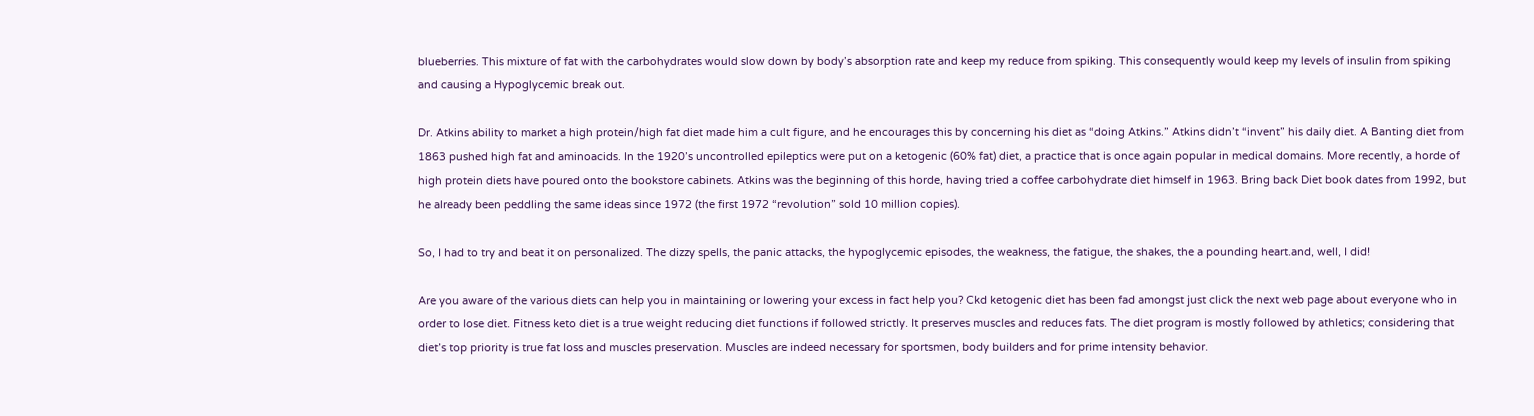blueberries. This mixture of fat with the carbohydrates would slow down by body’s absorption rate and keep my reduce from spiking. This consequently would keep my levels of insulin from spiking and causing a Hypoglycemic break out.

Dr. Atkins ability to market a high protein/high fat diet made him a cult figure, and he encourages this by concerning his diet as “doing Atkins.” Atkins didn’t “invent” his daily diet. A Banting diet from 1863 pushed high fat and aminoacids. In the 1920’s uncontrolled epileptics were put on a ketogenic (60% fat) diet, a practice that is once again popular in medical domains. More recently, a horde of high protein diets have poured onto the bookstore cabinets. Atkins was the beginning of this horde, having tried a coffee carbohydrate diet himself in 1963. Bring back Diet book dates from 1992, but he already been peddling the same ideas since 1972 (the first 1972 “revolution” sold 10 million copies).

So, I had to try and beat it on personalized. The dizzy spells, the panic attacks, the hypoglycemic episodes, the weakness, the fatigue, the shakes, the a pounding heart.and, well, I did!

Are you aware of the various diets can help you in maintaining or lowering your excess in fact help you? Ckd ketogenic diet has been fad amongst just click the next web page about everyone who in order to lose diet. Fitness keto diet is a true weight reducing diet functions if followed strictly. It preserves muscles and reduces fats. The diet program is mostly followed by athletics; considering that diet’s top priority is true fat loss and muscles preservation. Muscles are indeed necessary for sportsmen, body builders and for prime intensity behavior.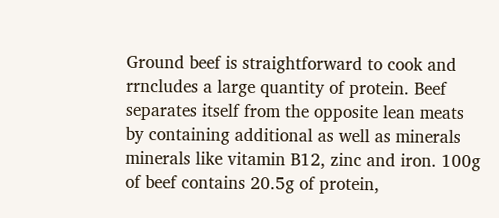Ground beef is straightforward to cook and rrncludes a large quantity of protein. Beef separates itself from the opposite lean meats by containing additional as well as minerals minerals like vitamin B12, zinc and iron. 100g of beef contains 20.5g of protein,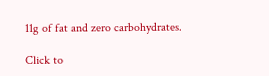11g of fat and zero carbohydrates.

Click to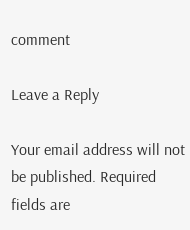comment

Leave a Reply

Your email address will not be published. Required fields are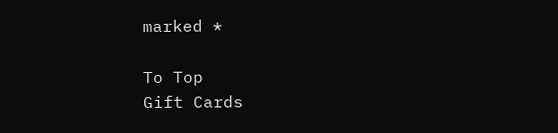marked *

To Top
Gift Cards